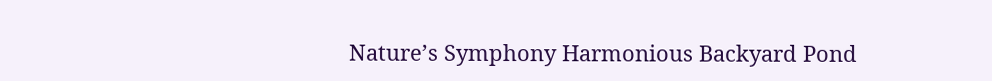Nature’s Symphony Harmonious Backyard Pond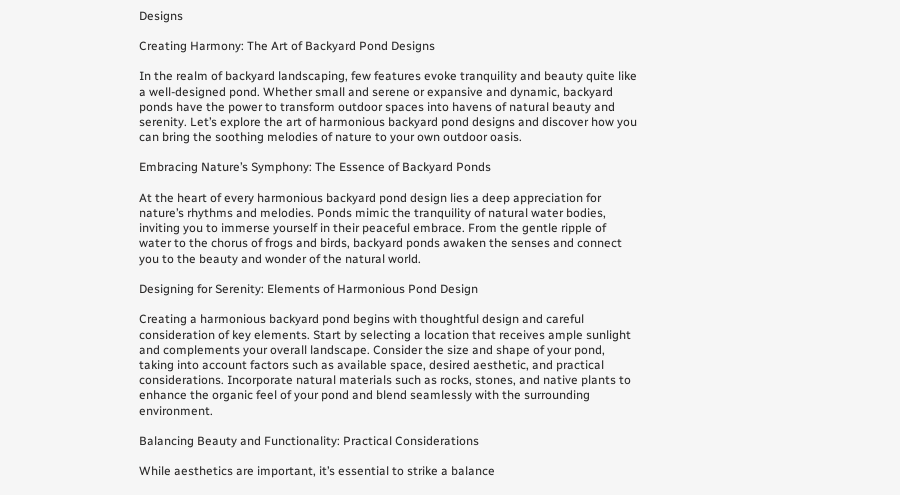Designs

Creating Harmony: The Art of Backyard Pond Designs

In the realm of backyard landscaping, few features evoke tranquility and beauty quite like a well-designed pond. Whether small and serene or expansive and dynamic, backyard ponds have the power to transform outdoor spaces into havens of natural beauty and serenity. Let’s explore the art of harmonious backyard pond designs and discover how you can bring the soothing melodies of nature to your own outdoor oasis.

Embracing Nature’s Symphony: The Essence of Backyard Ponds

At the heart of every harmonious backyard pond design lies a deep appreciation for nature’s rhythms and melodies. Ponds mimic the tranquility of natural water bodies, inviting you to immerse yourself in their peaceful embrace. From the gentle ripple of water to the chorus of frogs and birds, backyard ponds awaken the senses and connect you to the beauty and wonder of the natural world.

Designing for Serenity: Elements of Harmonious Pond Design

Creating a harmonious backyard pond begins with thoughtful design and careful consideration of key elements. Start by selecting a location that receives ample sunlight and complements your overall landscape. Consider the size and shape of your pond, taking into account factors such as available space, desired aesthetic, and practical considerations. Incorporate natural materials such as rocks, stones, and native plants to enhance the organic feel of your pond and blend seamlessly with the surrounding environment.

Balancing Beauty and Functionality: Practical Considerations

While aesthetics are important, it’s essential to strike a balance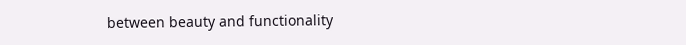between beauty and functionality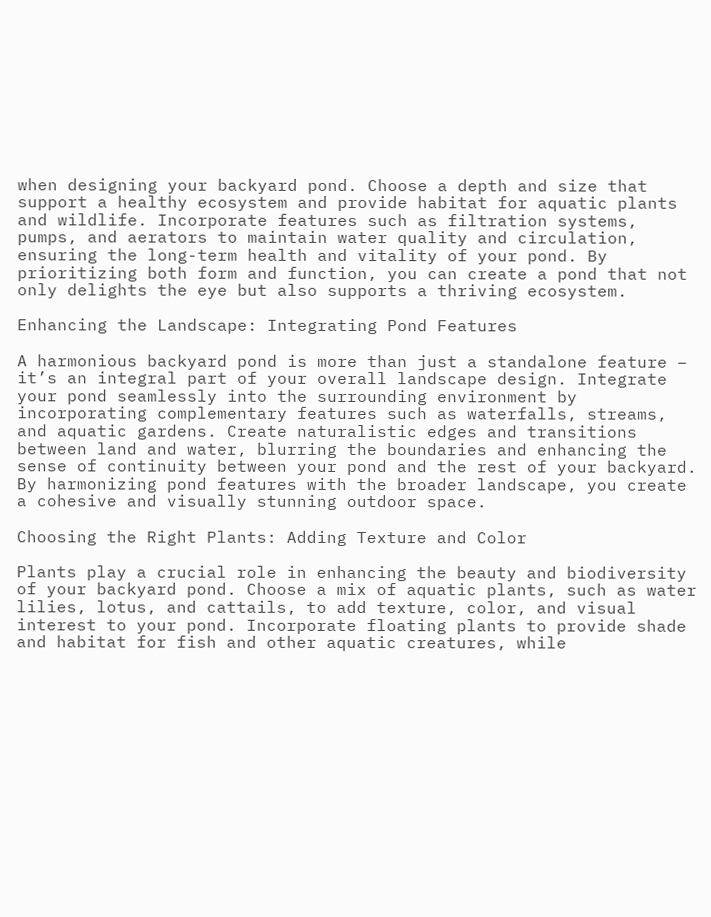when designing your backyard pond. Choose a depth and size that support a healthy ecosystem and provide habitat for aquatic plants and wildlife. Incorporate features such as filtration systems, pumps, and aerators to maintain water quality and circulation, ensuring the long-term health and vitality of your pond. By prioritizing both form and function, you can create a pond that not only delights the eye but also supports a thriving ecosystem.

Enhancing the Landscape: Integrating Pond Features

A harmonious backyard pond is more than just a standalone feature – it’s an integral part of your overall landscape design. Integrate your pond seamlessly into the surrounding environment by incorporating complementary features such as waterfalls, streams, and aquatic gardens. Create naturalistic edges and transitions between land and water, blurring the boundaries and enhancing the sense of continuity between your pond and the rest of your backyard. By harmonizing pond features with the broader landscape, you create a cohesive and visually stunning outdoor space.

Choosing the Right Plants: Adding Texture and Color

Plants play a crucial role in enhancing the beauty and biodiversity of your backyard pond. Choose a mix of aquatic plants, such as water lilies, lotus, and cattails, to add texture, color, and visual interest to your pond. Incorporate floating plants to provide shade and habitat for fish and other aquatic creatures, while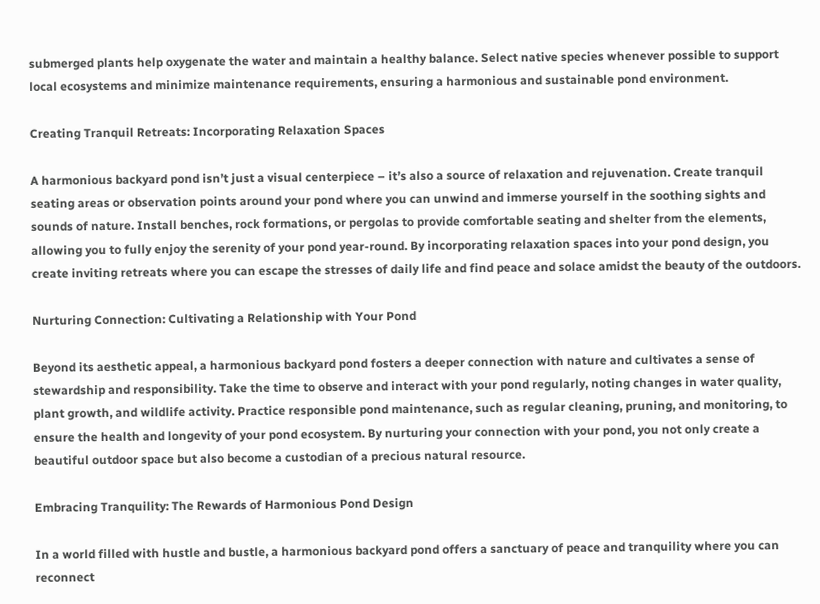submerged plants help oxygenate the water and maintain a healthy balance. Select native species whenever possible to support local ecosystems and minimize maintenance requirements, ensuring a harmonious and sustainable pond environment.

Creating Tranquil Retreats: Incorporating Relaxation Spaces

A harmonious backyard pond isn’t just a visual centerpiece – it’s also a source of relaxation and rejuvenation. Create tranquil seating areas or observation points around your pond where you can unwind and immerse yourself in the soothing sights and sounds of nature. Install benches, rock formations, or pergolas to provide comfortable seating and shelter from the elements, allowing you to fully enjoy the serenity of your pond year-round. By incorporating relaxation spaces into your pond design, you create inviting retreats where you can escape the stresses of daily life and find peace and solace amidst the beauty of the outdoors.

Nurturing Connection: Cultivating a Relationship with Your Pond

Beyond its aesthetic appeal, a harmonious backyard pond fosters a deeper connection with nature and cultivates a sense of stewardship and responsibility. Take the time to observe and interact with your pond regularly, noting changes in water quality, plant growth, and wildlife activity. Practice responsible pond maintenance, such as regular cleaning, pruning, and monitoring, to ensure the health and longevity of your pond ecosystem. By nurturing your connection with your pond, you not only create a beautiful outdoor space but also become a custodian of a precious natural resource.

Embracing Tranquility: The Rewards of Harmonious Pond Design

In a world filled with hustle and bustle, a harmonious backyard pond offers a sanctuary of peace and tranquility where you can reconnect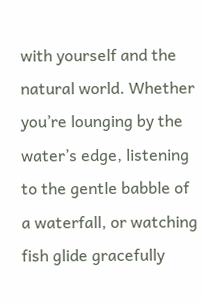with yourself and the natural world. Whether you’re lounging by the water’s edge, listening to the gentle babble of a waterfall, or watching fish glide gracefully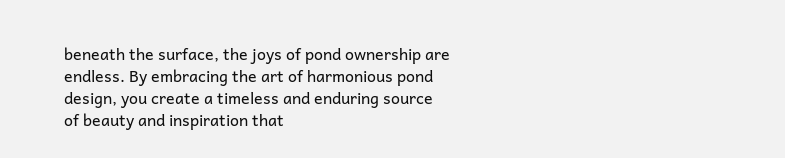beneath the surface, the joys of pond ownership are endless. By embracing the art of harmonious pond design, you create a timeless and enduring source of beauty and inspiration that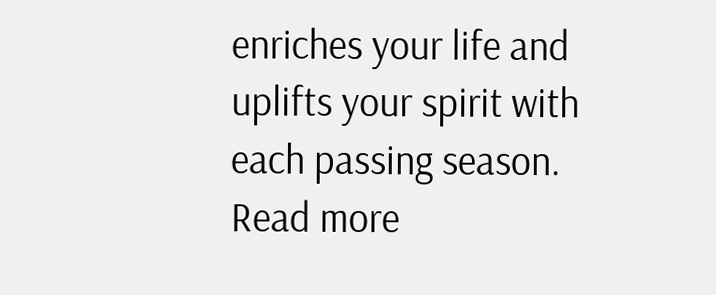enriches your life and uplifts your spirit with each passing season. Read more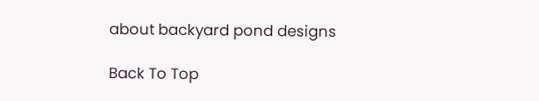about backyard pond designs

Back To Top